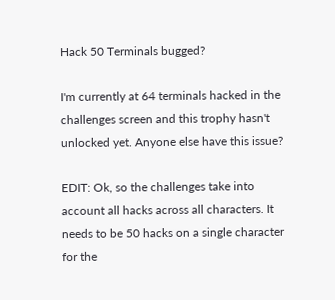Hack 50 Terminals bugged?

I'm currently at 64 terminals hacked in the challenges screen and this trophy hasn't unlocked yet. Anyone else have this issue?

EDIT: Ok, so the challenges take into account all hacks across all characters. It needs to be 50 hacks on a single character for the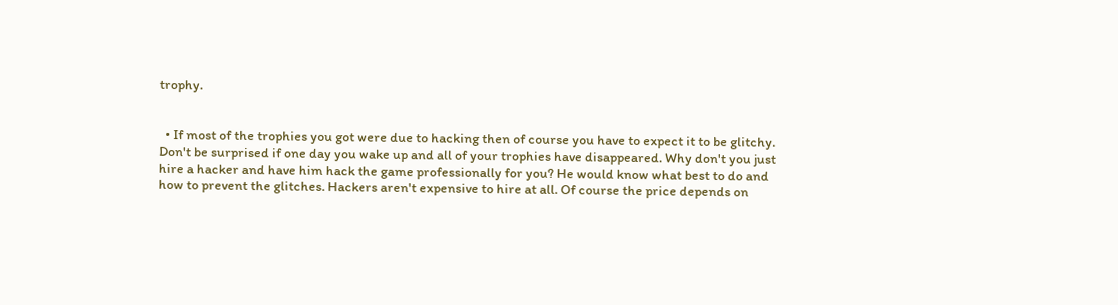trophy.


  • If most of the trophies you got were due to hacking then of course you have to expect it to be glitchy. Don't be surprised if one day you wake up and all of your trophies have disappeared. Why don't you just hire a hacker and have him hack the game professionally for you? He would know what best to do and how to prevent the glitches. Hackers aren't expensive to hire at all. Of course the price depends on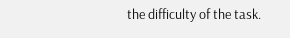the difficulty of the task.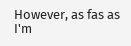However, as fas as I'm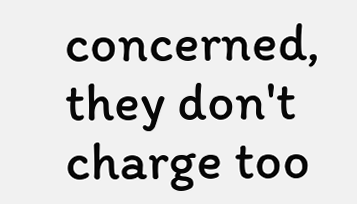concerned, they don't charge too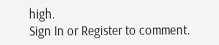high.
Sign In or Register to comment.